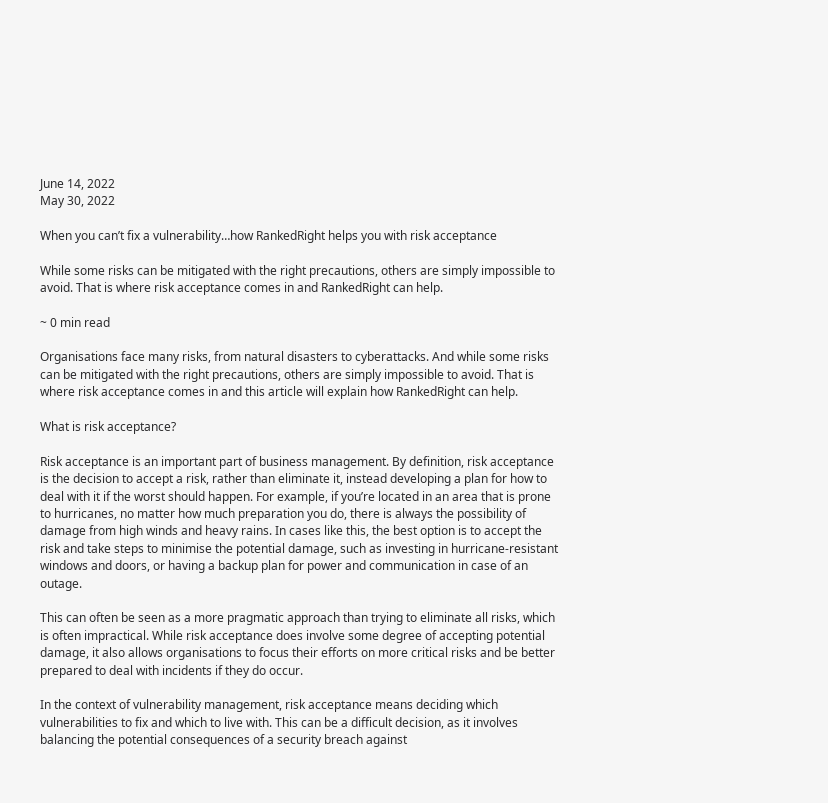June 14, 2022
May 30, 2022

When you can’t fix a vulnerability…how RankedRight helps you with risk acceptance

While some risks can be mitigated with the right precautions, others are simply impossible to avoid. That is where risk acceptance comes in and RankedRight can help.

~ 0 min read

Organisations face many risks, from natural disasters to cyberattacks. And while some risks can be mitigated with the right precautions, others are simply impossible to avoid. That is where risk acceptance comes in and this article will explain how RankedRight can help.

What is risk acceptance?

Risk acceptance is an important part of business management. By definition, risk acceptance is the decision to accept a risk, rather than eliminate it, instead developing a plan for how to deal with it if the worst should happen. For example, if you’re located in an area that is prone to hurricanes, no matter how much preparation you do, there is always the possibility of damage from high winds and heavy rains. In cases like this, the best option is to accept the risk and take steps to minimise the potential damage, such as investing in hurricane-resistant windows and doors, or having a backup plan for power and communication in case of an outage.

This can often be seen as a more pragmatic approach than trying to eliminate all risks, which is often impractical. While risk acceptance does involve some degree of accepting potential damage, it also allows organisations to focus their efforts on more critical risks and be better prepared to deal with incidents if they do occur.

In the context of vulnerability management, risk acceptance means deciding which vulnerabilities to fix and which to live with. This can be a difficult decision, as it involves balancing the potential consequences of a security breach against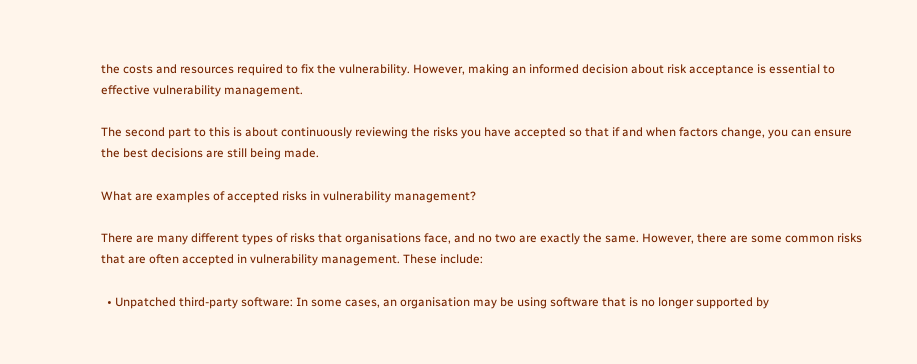the costs and resources required to fix the vulnerability. However, making an informed decision about risk acceptance is essential to effective vulnerability management.

The second part to this is about continuously reviewing the risks you have accepted so that if and when factors change, you can ensure the best decisions are still being made.

What are examples of accepted risks in vulnerability management?

There are many different types of risks that organisations face, and no two are exactly the same. However, there are some common risks that are often accepted in vulnerability management. These include:

  • Unpatched third-party software: In some cases, an organisation may be using software that is no longer supported by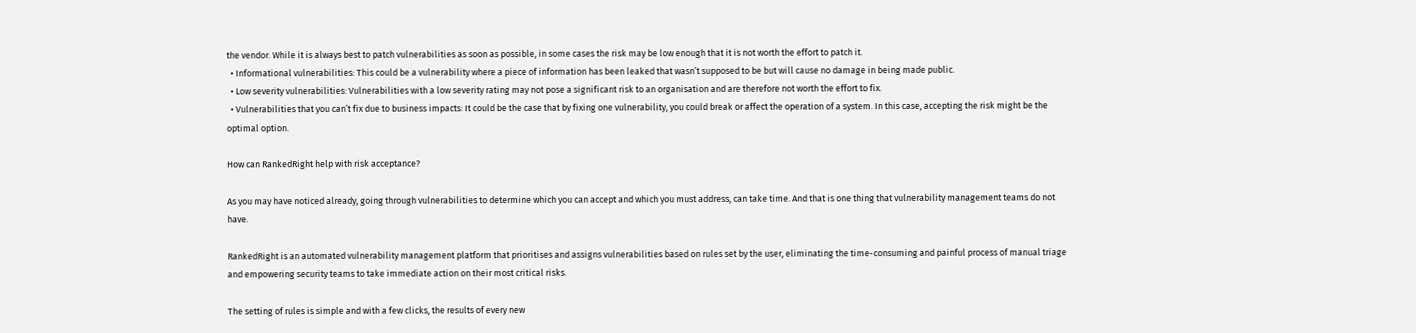the vendor. While it is always best to patch vulnerabilities as soon as possible, in some cases the risk may be low enough that it is not worth the effort to patch it.
  • Informational vulnerabilities: This could be a vulnerability where a piece of information has been leaked that wasn’t supposed to be but will cause no damage in being made public.
  • Low severity vulnerabilities: Vulnerabilities with a low severity rating may not pose a significant risk to an organisation and are therefore not worth the effort to fix.
  • Vulnerabilities that you can’t fix due to business impacts: It could be the case that by fixing one vulnerability, you could break or affect the operation of a system. In this case, accepting the risk might be the optimal option.

How can RankedRight help with risk acceptance?

As you may have noticed already, going through vulnerabilities to determine which you can accept and which you must address, can take time. And that is one thing that vulnerability management teams do not have.

RankedRight is an automated vulnerability management platform that prioritises and assigns vulnerabilities based on rules set by the user, eliminating the time-consuming and painful process of manual triage and empowering security teams to take immediate action on their most critical risks.

The setting of rules is simple and with a few clicks, the results of every new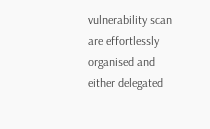vulnerability scan are effortlessly organised and either delegated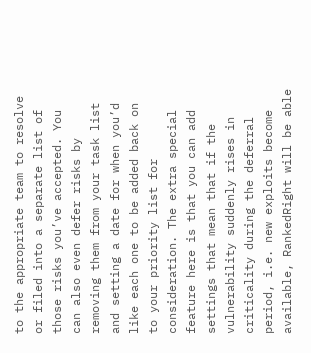to the appropriate team to resolve or filed into a separate list of those risks you’ve accepted. You can also even defer risks by removing them from your task list and setting a date for when you’d like each one to be added back on to your priority list for consideration. The extra special feature here is that you can add settings that mean that if the vulnerability suddenly rises in criticality during the deferral period, i.e. new exploits become available, RankedRight will be able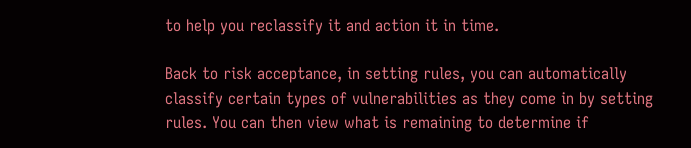to help you reclassify it and action it in time.

Back to risk acceptance, in setting rules, you can automatically classify certain types of vulnerabilities as they come in by setting rules. You can then view what is remaining to determine if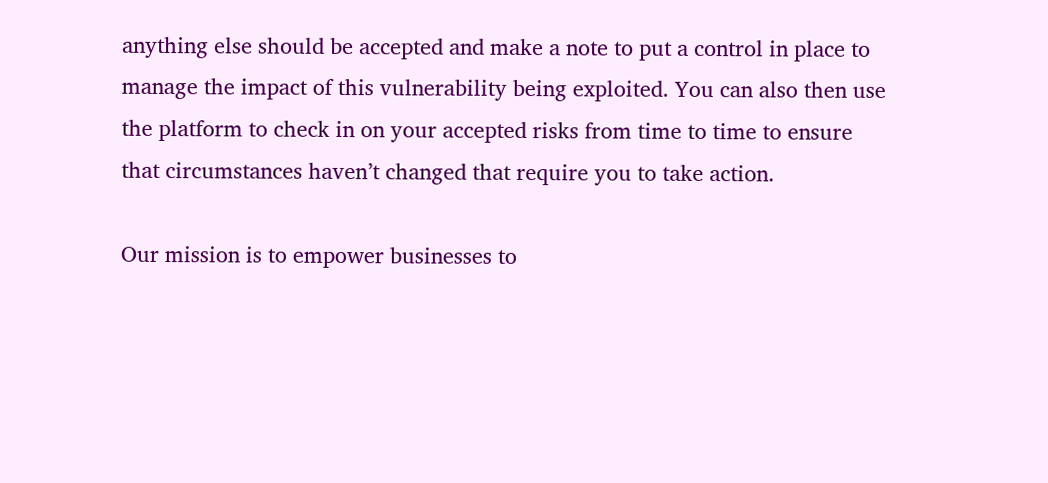anything else should be accepted and make a note to put a control in place to manage the impact of this vulnerability being exploited. You can also then use the platform to check in on your accepted risks from time to time to ensure that circumstances haven’t changed that require you to take action.

Our mission is to empower businesses to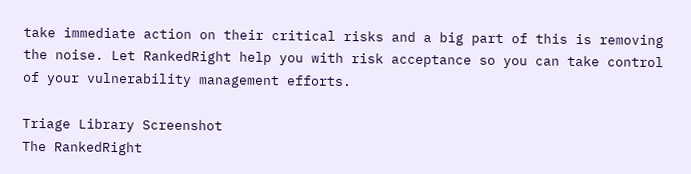take immediate action on their critical risks and a big part of this is removing the noise. Let RankedRight help you with risk acceptance so you can take control of your vulnerability management efforts.

Triage Library Screenshot
The RankedRight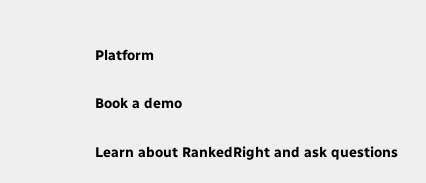Platform

Book a demo

Learn about RankedRight and ask questions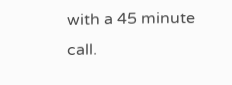with a 45 minute call.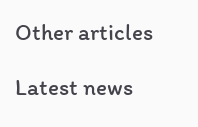Other articles

Latest news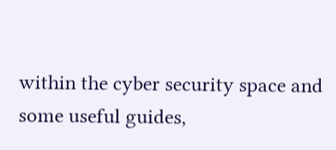within the cyber security space and some useful guides,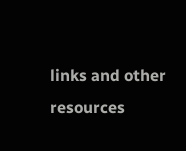links and other resources